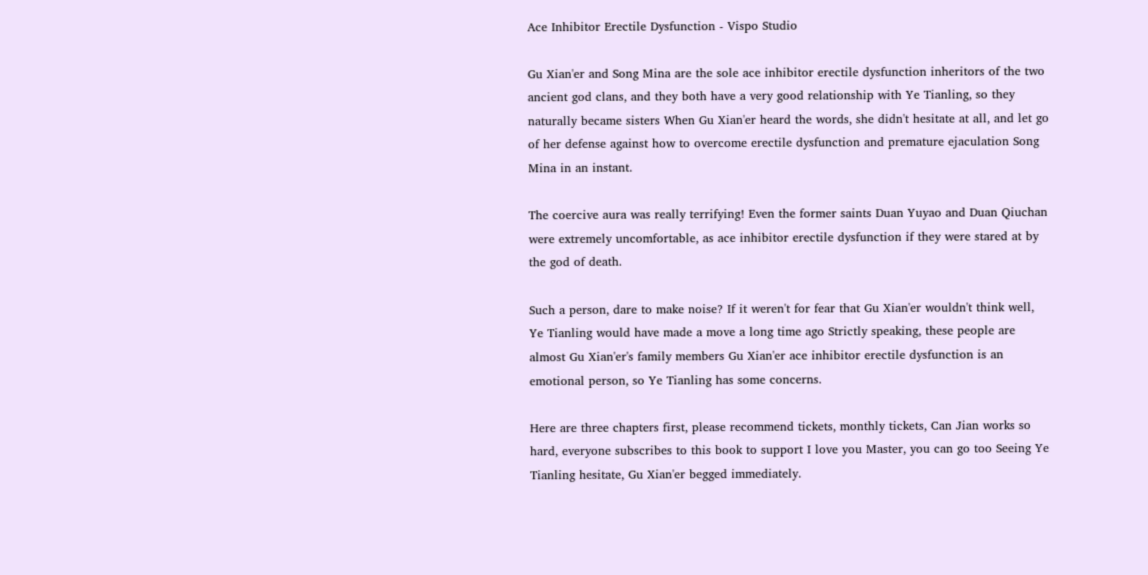Ace Inhibitor Erectile Dysfunction - Vispo Studio

Gu Xian'er and Song Mina are the sole ace inhibitor erectile dysfunction inheritors of the two ancient god clans, and they both have a very good relationship with Ye Tianling, so they naturally became sisters When Gu Xian'er heard the words, she didn't hesitate at all, and let go of her defense against how to overcome erectile dysfunction and premature ejaculation Song Mina in an instant.

The coercive aura was really terrifying! Even the former saints Duan Yuyao and Duan Qiuchan were extremely uncomfortable, as ace inhibitor erectile dysfunction if they were stared at by the god of death.

Such a person, dare to make noise? If it weren't for fear that Gu Xian'er wouldn't think well, Ye Tianling would have made a move a long time ago Strictly speaking, these people are almost Gu Xian'er's family members Gu Xian'er ace inhibitor erectile dysfunction is an emotional person, so Ye Tianling has some concerns.

Here are three chapters first, please recommend tickets, monthly tickets, Can Jian works so hard, everyone subscribes to this book to support I love you Master, you can go too Seeing Ye Tianling hesitate, Gu Xian'er begged immediately.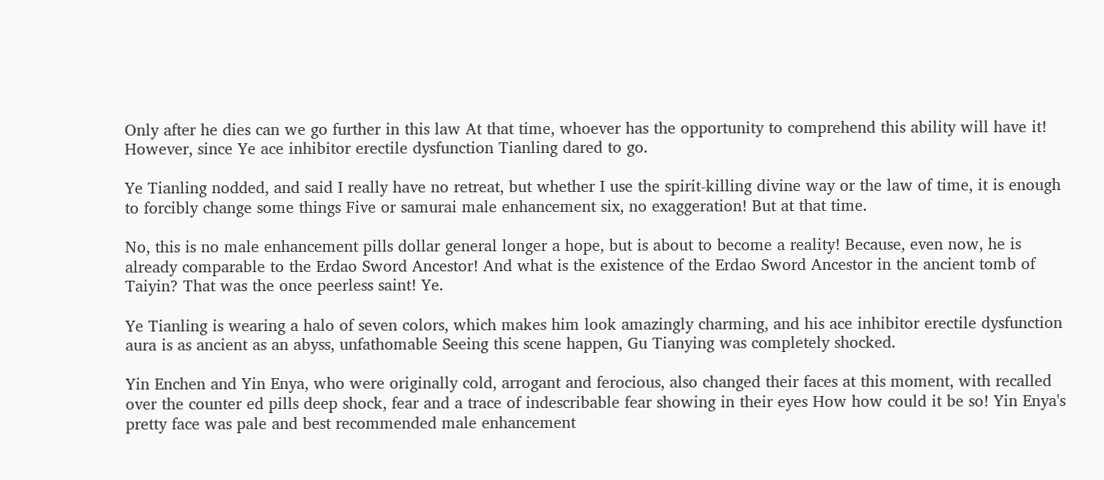Only after he dies can we go further in this law At that time, whoever has the opportunity to comprehend this ability will have it! However, since Ye ace inhibitor erectile dysfunction Tianling dared to go.

Ye Tianling nodded, and said I really have no retreat, but whether I use the spirit-killing divine way or the law of time, it is enough to forcibly change some things Five or samurai male enhancement six, no exaggeration! But at that time.

No, this is no male enhancement pills dollar general longer a hope, but is about to become a reality! Because, even now, he is already comparable to the Erdao Sword Ancestor! And what is the existence of the Erdao Sword Ancestor in the ancient tomb of Taiyin? That was the once peerless saint! Ye.

Ye Tianling is wearing a halo of seven colors, which makes him look amazingly charming, and his ace inhibitor erectile dysfunction aura is as ancient as an abyss, unfathomable Seeing this scene happen, Gu Tianying was completely shocked.

Yin Enchen and Yin Enya, who were originally cold, arrogant and ferocious, also changed their faces at this moment, with recalled over the counter ed pills deep shock, fear and a trace of indescribable fear showing in their eyes How how could it be so! Yin Enya's pretty face was pale and best recommended male enhancement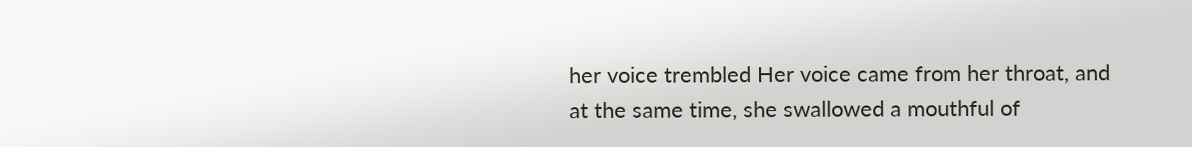her voice trembled Her voice came from her throat, and at the same time, she swallowed a mouthful of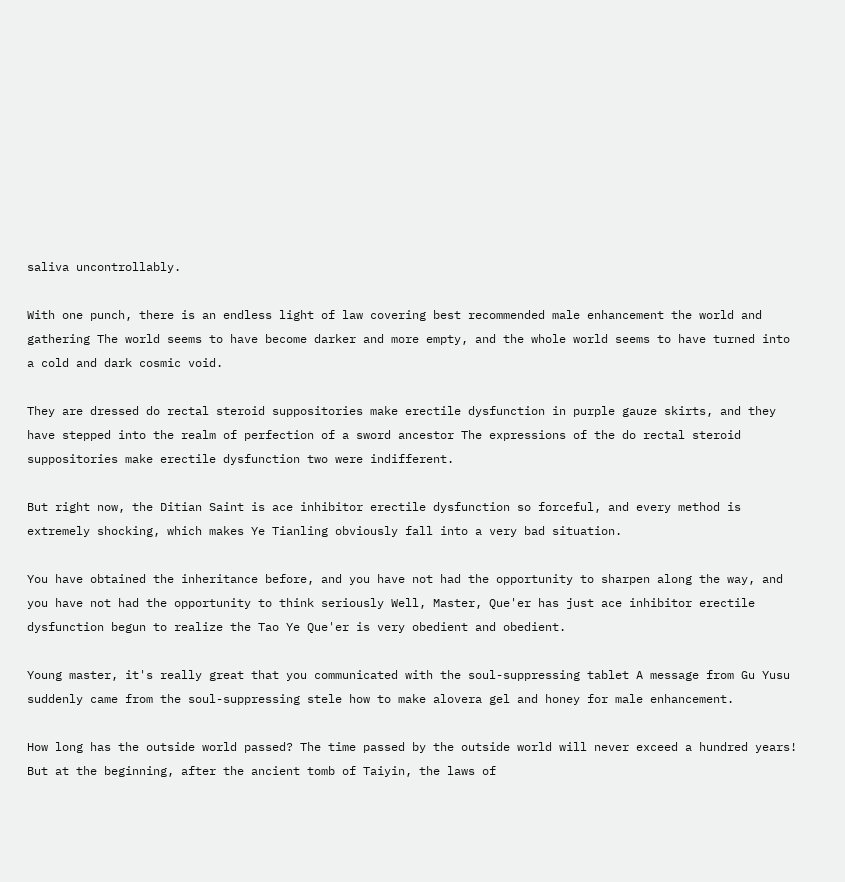saliva uncontrollably.

With one punch, there is an endless light of law covering best recommended male enhancement the world and gathering The world seems to have become darker and more empty, and the whole world seems to have turned into a cold and dark cosmic void.

They are dressed do rectal steroid suppositories make erectile dysfunction in purple gauze skirts, and they have stepped into the realm of perfection of a sword ancestor The expressions of the do rectal steroid suppositories make erectile dysfunction two were indifferent.

But right now, the Ditian Saint is ace inhibitor erectile dysfunction so forceful, and every method is extremely shocking, which makes Ye Tianling obviously fall into a very bad situation.

You have obtained the inheritance before, and you have not had the opportunity to sharpen along the way, and you have not had the opportunity to think seriously Well, Master, Que'er has just ace inhibitor erectile dysfunction begun to realize the Tao Ye Que'er is very obedient and obedient.

Young master, it's really great that you communicated with the soul-suppressing tablet A message from Gu Yusu suddenly came from the soul-suppressing stele how to make alovera gel and honey for male enhancement.

How long has the outside world passed? The time passed by the outside world will never exceed a hundred years! But at the beginning, after the ancient tomb of Taiyin, the laws of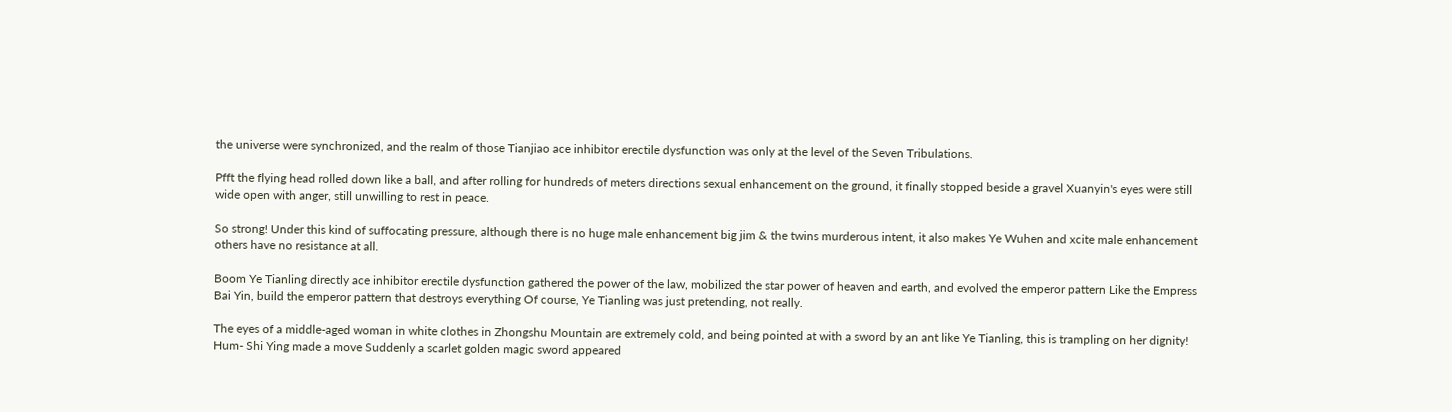the universe were synchronized, and the realm of those Tianjiao ace inhibitor erectile dysfunction was only at the level of the Seven Tribulations.

Pfft the flying head rolled down like a ball, and after rolling for hundreds of meters directions sexual enhancement on the ground, it finally stopped beside a gravel Xuanyin's eyes were still wide open with anger, still unwilling to rest in peace.

So strong! Under this kind of suffocating pressure, although there is no huge male enhancement big jim & the twins murderous intent, it also makes Ye Wuhen and xcite male enhancement others have no resistance at all.

Boom Ye Tianling directly ace inhibitor erectile dysfunction gathered the power of the law, mobilized the star power of heaven and earth, and evolved the emperor pattern Like the Empress Bai Yin, build the emperor pattern that destroys everything Of course, Ye Tianling was just pretending, not really.

The eyes of a middle-aged woman in white clothes in Zhongshu Mountain are extremely cold, and being pointed at with a sword by an ant like Ye Tianling, this is trampling on her dignity! Hum- Shi Ying made a move Suddenly a scarlet golden magic sword appeared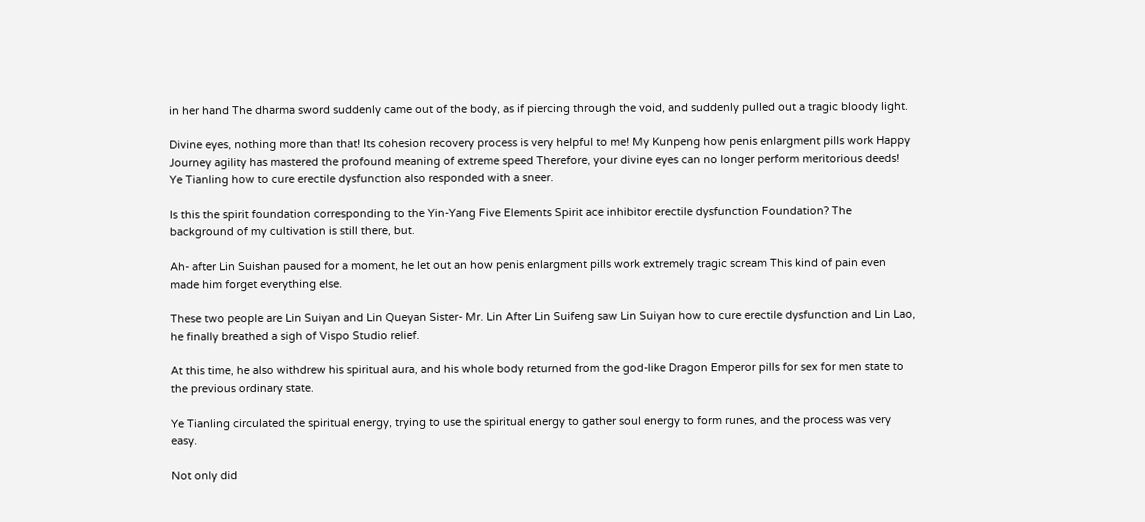in her hand The dharma sword suddenly came out of the body, as if piercing through the void, and suddenly pulled out a tragic bloody light.

Divine eyes, nothing more than that! Its cohesion recovery process is very helpful to me! My Kunpeng how penis enlargment pills work Happy Journey agility has mastered the profound meaning of extreme speed Therefore, your divine eyes can no longer perform meritorious deeds! Ye Tianling how to cure erectile dysfunction also responded with a sneer.

Is this the spirit foundation corresponding to the Yin-Yang Five Elements Spirit ace inhibitor erectile dysfunction Foundation? The background of my cultivation is still there, but.

Ah- after Lin Suishan paused for a moment, he let out an how penis enlargment pills work extremely tragic scream This kind of pain even made him forget everything else.

These two people are Lin Suiyan and Lin Queyan Sister- Mr. Lin After Lin Suifeng saw Lin Suiyan how to cure erectile dysfunction and Lin Lao, he finally breathed a sigh of Vispo Studio relief.

At this time, he also withdrew his spiritual aura, and his whole body returned from the god-like Dragon Emperor pills for sex for men state to the previous ordinary state.

Ye Tianling circulated the spiritual energy, trying to use the spiritual energy to gather soul energy to form runes, and the process was very easy.

Not only did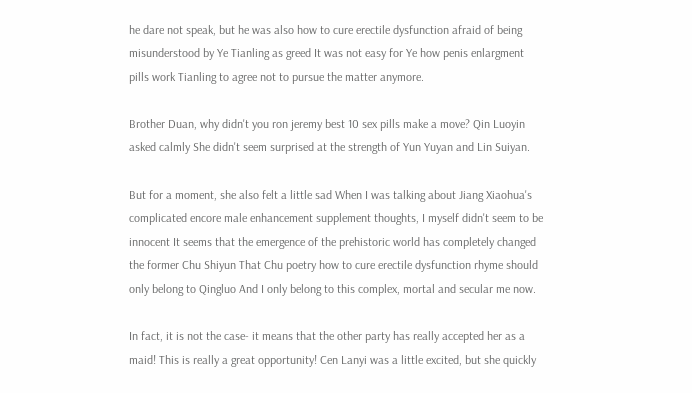he dare not speak, but he was also how to cure erectile dysfunction afraid of being misunderstood by Ye Tianling as greed It was not easy for Ye how penis enlargment pills work Tianling to agree not to pursue the matter anymore.

Brother Duan, why didn't you ron jeremy best 10 sex pills make a move? Qin Luoyin asked calmly She didn't seem surprised at the strength of Yun Yuyan and Lin Suiyan.

But for a moment, she also felt a little sad When I was talking about Jiang Xiaohua's complicated encore male enhancement supplement thoughts, I myself didn't seem to be innocent It seems that the emergence of the prehistoric world has completely changed the former Chu Shiyun That Chu poetry how to cure erectile dysfunction rhyme should only belong to Qingluo And I only belong to this complex, mortal and secular me now.

In fact, it is not the case- it means that the other party has really accepted her as a maid! This is really a great opportunity! Cen Lanyi was a little excited, but she quickly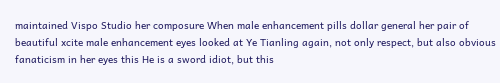maintained Vispo Studio her composure When male enhancement pills dollar general her pair of beautiful xcite male enhancement eyes looked at Ye Tianling again, not only respect, but also obvious fanaticism in her eyes this He is a sword idiot, but this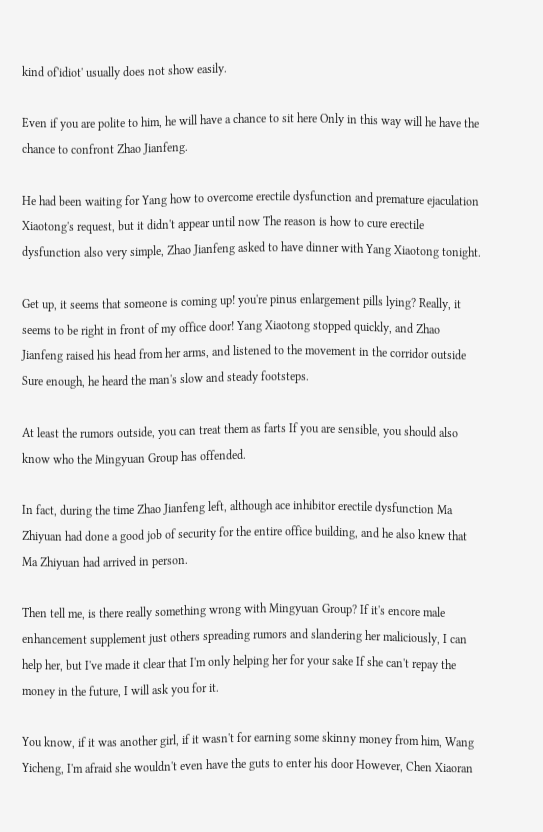kind of'idiot' usually does not show easily.

Even if you are polite to him, he will have a chance to sit here Only in this way will he have the chance to confront Zhao Jianfeng.

He had been waiting for Yang how to overcome erectile dysfunction and premature ejaculation Xiaotong's request, but it didn't appear until now The reason is how to cure erectile dysfunction also very simple, Zhao Jianfeng asked to have dinner with Yang Xiaotong tonight.

Get up, it seems that someone is coming up! you're pinus enlargement pills lying? Really, it seems to be right in front of my office door! Yang Xiaotong stopped quickly, and Zhao Jianfeng raised his head from her arms, and listened to the movement in the corridor outside Sure enough, he heard the man's slow and steady footsteps.

At least the rumors outside, you can treat them as farts If you are sensible, you should also know who the Mingyuan Group has offended.

In fact, during the time Zhao Jianfeng left, although ace inhibitor erectile dysfunction Ma Zhiyuan had done a good job of security for the entire office building, and he also knew that Ma Zhiyuan had arrived in person.

Then tell me, is there really something wrong with Mingyuan Group? If it's encore male enhancement supplement just others spreading rumors and slandering her maliciously, I can help her, but I've made it clear that I'm only helping her for your sake If she can't repay the money in the future, I will ask you for it.

You know, if it was another girl, if it wasn't for earning some skinny money from him, Wang Yicheng, I'm afraid she wouldn't even have the guts to enter his door However, Chen Xiaoran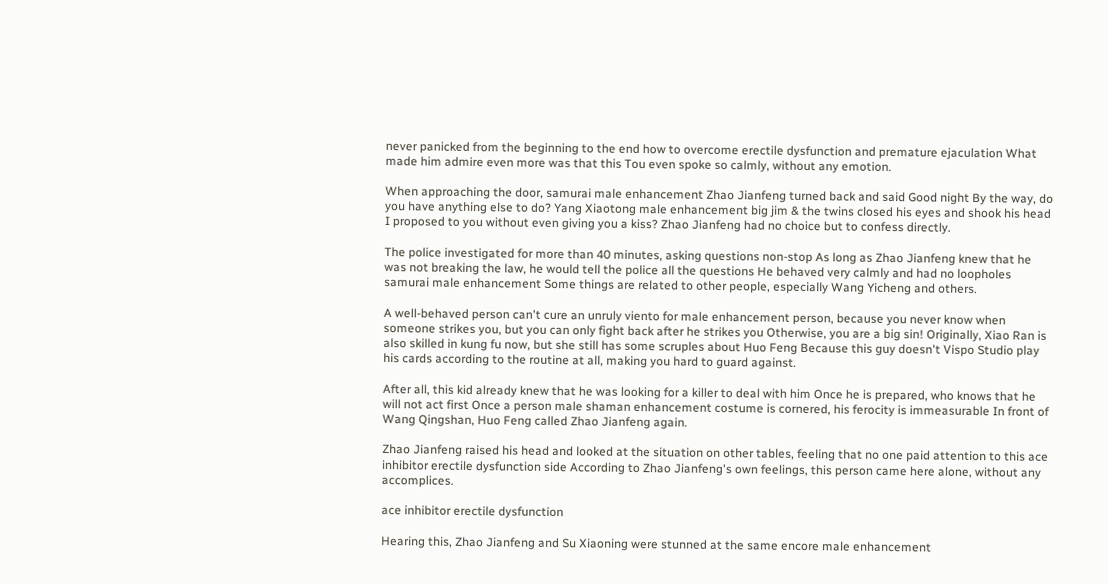never panicked from the beginning to the end how to overcome erectile dysfunction and premature ejaculation What made him admire even more was that this Tou even spoke so calmly, without any emotion.

When approaching the door, samurai male enhancement Zhao Jianfeng turned back and said Good night By the way, do you have anything else to do? Yang Xiaotong male enhancement big jim & the twins closed his eyes and shook his head I proposed to you without even giving you a kiss? Zhao Jianfeng had no choice but to confess directly.

The police investigated for more than 40 minutes, asking questions non-stop As long as Zhao Jianfeng knew that he was not breaking the law, he would tell the police all the questions He behaved very calmly and had no loopholes samurai male enhancement Some things are related to other people, especially Wang Yicheng and others.

A well-behaved person can't cure an unruly viento for male enhancement person, because you never know when someone strikes you, but you can only fight back after he strikes you Otherwise, you are a big sin! Originally, Xiao Ran is also skilled in kung fu now, but she still has some scruples about Huo Feng Because this guy doesn't Vispo Studio play his cards according to the routine at all, making you hard to guard against.

After all, this kid already knew that he was looking for a killer to deal with him Once he is prepared, who knows that he will not act first Once a person male shaman enhancement costume is cornered, his ferocity is immeasurable In front of Wang Qingshan, Huo Feng called Zhao Jianfeng again.

Zhao Jianfeng raised his head and looked at the situation on other tables, feeling that no one paid attention to this ace inhibitor erectile dysfunction side According to Zhao Jianfeng's own feelings, this person came here alone, without any accomplices.

ace inhibitor erectile dysfunction

Hearing this, Zhao Jianfeng and Su Xiaoning were stunned at the same encore male enhancement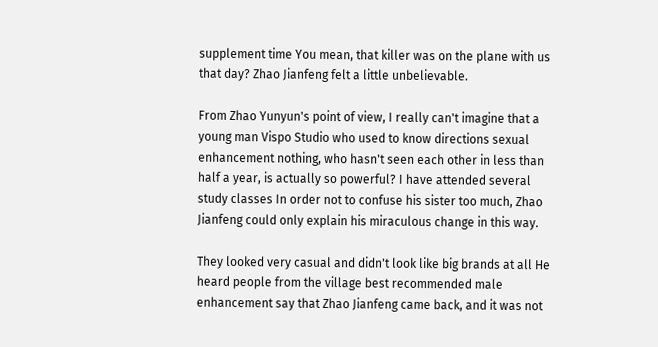supplement time You mean, that killer was on the plane with us that day? Zhao Jianfeng felt a little unbelievable.

From Zhao Yunyun's point of view, I really can't imagine that a young man Vispo Studio who used to know directions sexual enhancement nothing, who hasn't seen each other in less than half a year, is actually so powerful? I have attended several study classes In order not to confuse his sister too much, Zhao Jianfeng could only explain his miraculous change in this way.

They looked very casual and didn't look like big brands at all He heard people from the village best recommended male enhancement say that Zhao Jianfeng came back, and it was not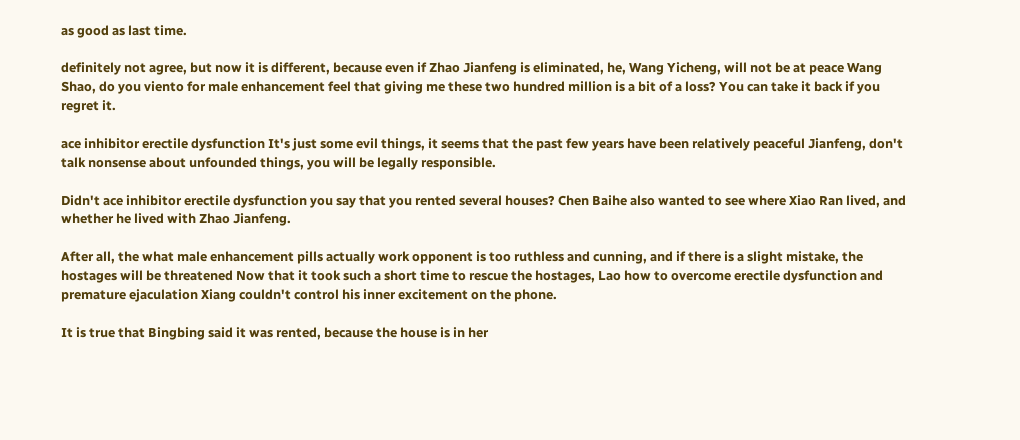as good as last time.

definitely not agree, but now it is different, because even if Zhao Jianfeng is eliminated, he, Wang Yicheng, will not be at peace Wang Shao, do you viento for male enhancement feel that giving me these two hundred million is a bit of a loss? You can take it back if you regret it.

ace inhibitor erectile dysfunction It's just some evil things, it seems that the past few years have been relatively peaceful Jianfeng, don't talk nonsense about unfounded things, you will be legally responsible.

Didn't ace inhibitor erectile dysfunction you say that you rented several houses? Chen Baihe also wanted to see where Xiao Ran lived, and whether he lived with Zhao Jianfeng.

After all, the what male enhancement pills actually work opponent is too ruthless and cunning, and if there is a slight mistake, the hostages will be threatened Now that it took such a short time to rescue the hostages, Lao how to overcome erectile dysfunction and premature ejaculation Xiang couldn't control his inner excitement on the phone.

It is true that Bingbing said it was rented, because the house is in her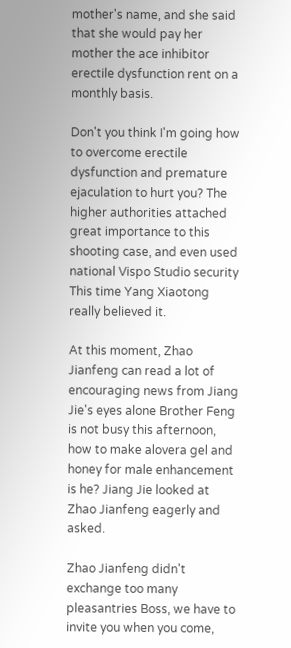mother's name, and she said that she would pay her mother the ace inhibitor erectile dysfunction rent on a monthly basis.

Don't you think I'm going how to overcome erectile dysfunction and premature ejaculation to hurt you? The higher authorities attached great importance to this shooting case, and even used national Vispo Studio security This time Yang Xiaotong really believed it.

At this moment, Zhao Jianfeng can read a lot of encouraging news from Jiang Jie's eyes alone Brother Feng is not busy this afternoon, how to make alovera gel and honey for male enhancement is he? Jiang Jie looked at Zhao Jianfeng eagerly and asked.

Zhao Jianfeng didn't exchange too many pleasantries Boss, we have to invite you when you come,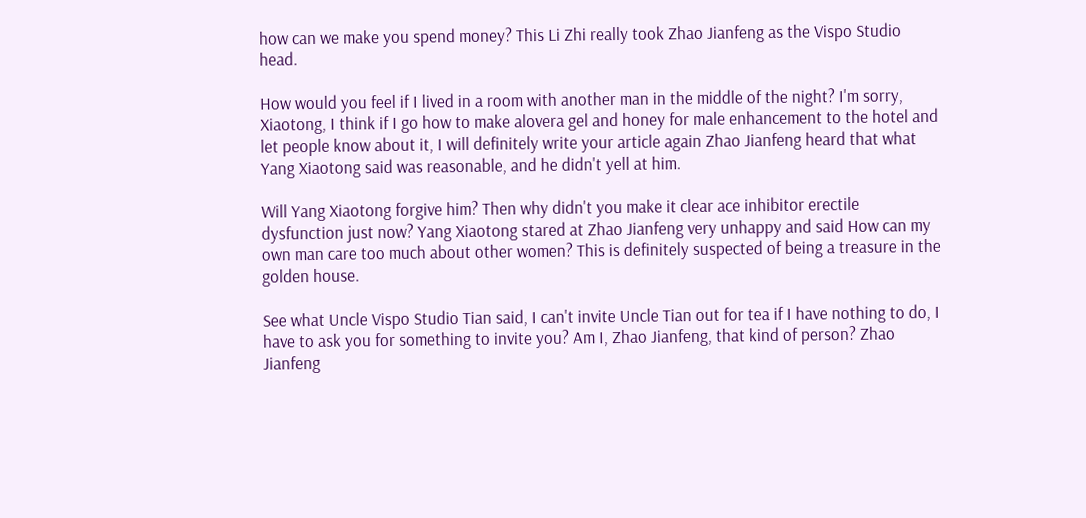how can we make you spend money? This Li Zhi really took Zhao Jianfeng as the Vispo Studio head.

How would you feel if I lived in a room with another man in the middle of the night? I'm sorry, Xiaotong, I think if I go how to make alovera gel and honey for male enhancement to the hotel and let people know about it, I will definitely write your article again Zhao Jianfeng heard that what Yang Xiaotong said was reasonable, and he didn't yell at him.

Will Yang Xiaotong forgive him? Then why didn't you make it clear ace inhibitor erectile dysfunction just now? Yang Xiaotong stared at Zhao Jianfeng very unhappy and said How can my own man care too much about other women? This is definitely suspected of being a treasure in the golden house.

See what Uncle Vispo Studio Tian said, I can't invite Uncle Tian out for tea if I have nothing to do, I have to ask you for something to invite you? Am I, Zhao Jianfeng, that kind of person? Zhao Jianfeng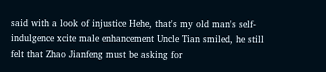said with a look of injustice Hehe, that's my old man's self-indulgence xcite male enhancement Uncle Tian smiled, he still felt that Zhao Jianfeng must be asking for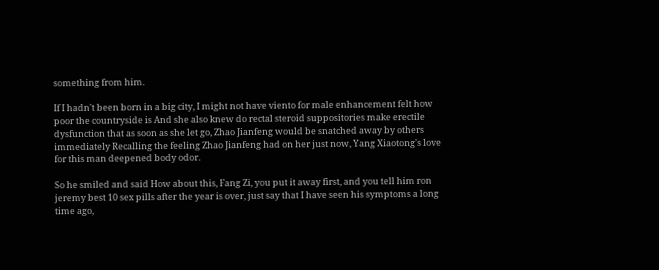something from him.

If I hadn't been born in a big city, I might not have viento for male enhancement felt how poor the countryside is And she also knew do rectal steroid suppositories make erectile dysfunction that as soon as she let go, Zhao Jianfeng would be snatched away by others immediately Recalling the feeling Zhao Jianfeng had on her just now, Yang Xiaotong's love for this man deepened body odor.

So he smiled and said How about this, Fang Zi, you put it away first, and you tell him ron jeremy best 10 sex pills after the year is over, just say that I have seen his symptoms a long time ago,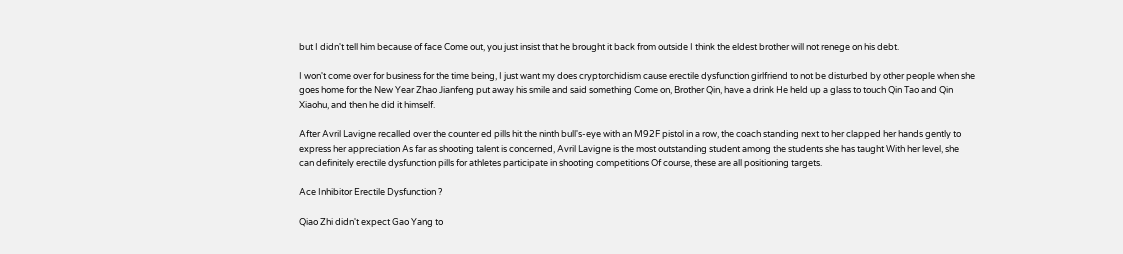but I didn't tell him because of face Come out, you just insist that he brought it back from outside I think the eldest brother will not renege on his debt.

I won't come over for business for the time being, I just want my does cryptorchidism cause erectile dysfunction girlfriend to not be disturbed by other people when she goes home for the New Year Zhao Jianfeng put away his smile and said something Come on, Brother Qin, have a drink He held up a glass to touch Qin Tao and Qin Xiaohu, and then he did it himself.

After Avril Lavigne recalled over the counter ed pills hit the ninth bull's-eye with an M92F pistol in a row, the coach standing next to her clapped her hands gently to express her appreciation As far as shooting talent is concerned, Avril Lavigne is the most outstanding student among the students she has taught With her level, she can definitely erectile dysfunction pills for athletes participate in shooting competitions Of course, these are all positioning targets.

Ace Inhibitor Erectile Dysfunction ?

Qiao Zhi didn't expect Gao Yang to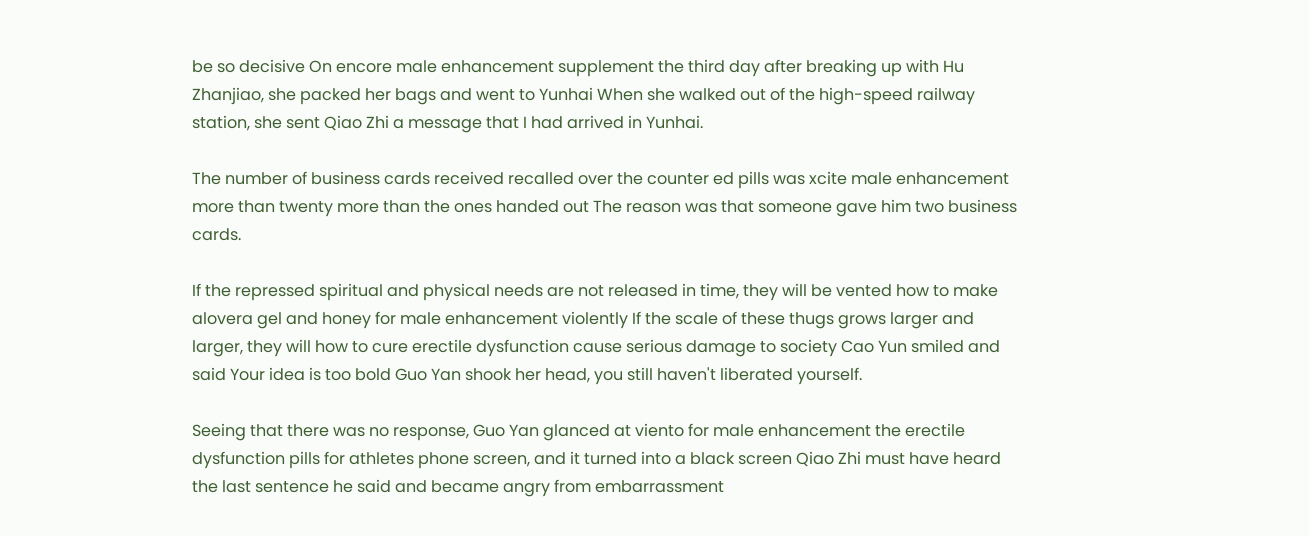be so decisive On encore male enhancement supplement the third day after breaking up with Hu Zhanjiao, she packed her bags and went to Yunhai When she walked out of the high-speed railway station, she sent Qiao Zhi a message that I had arrived in Yunhai.

The number of business cards received recalled over the counter ed pills was xcite male enhancement more than twenty more than the ones handed out The reason was that someone gave him two business cards.

If the repressed spiritual and physical needs are not released in time, they will be vented how to make alovera gel and honey for male enhancement violently If the scale of these thugs grows larger and larger, they will how to cure erectile dysfunction cause serious damage to society Cao Yun smiled and said Your idea is too bold Guo Yan shook her head, you still haven't liberated yourself.

Seeing that there was no response, Guo Yan glanced at viento for male enhancement the erectile dysfunction pills for athletes phone screen, and it turned into a black screen Qiao Zhi must have heard the last sentence he said and became angry from embarrassment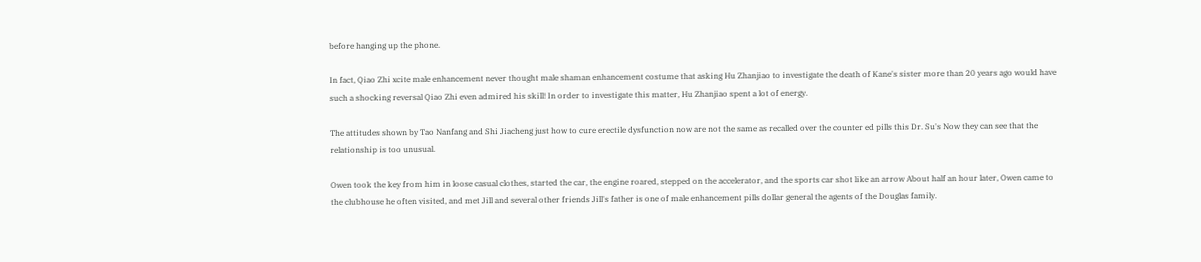before hanging up the phone.

In fact, Qiao Zhi xcite male enhancement never thought male shaman enhancement costume that asking Hu Zhanjiao to investigate the death of Kane's sister more than 20 years ago would have such a shocking reversal Qiao Zhi even admired his skill! In order to investigate this matter, Hu Zhanjiao spent a lot of energy.

The attitudes shown by Tao Nanfang and Shi Jiacheng just how to cure erectile dysfunction now are not the same as recalled over the counter ed pills this Dr. Su's Now they can see that the relationship is too unusual.

Owen took the key from him in loose casual clothes, started the car, the engine roared, stepped on the accelerator, and the sports car shot like an arrow About half an hour later, Owen came to the clubhouse he often visited, and met Jill and several other friends Jill's father is one of male enhancement pills dollar general the agents of the Douglas family.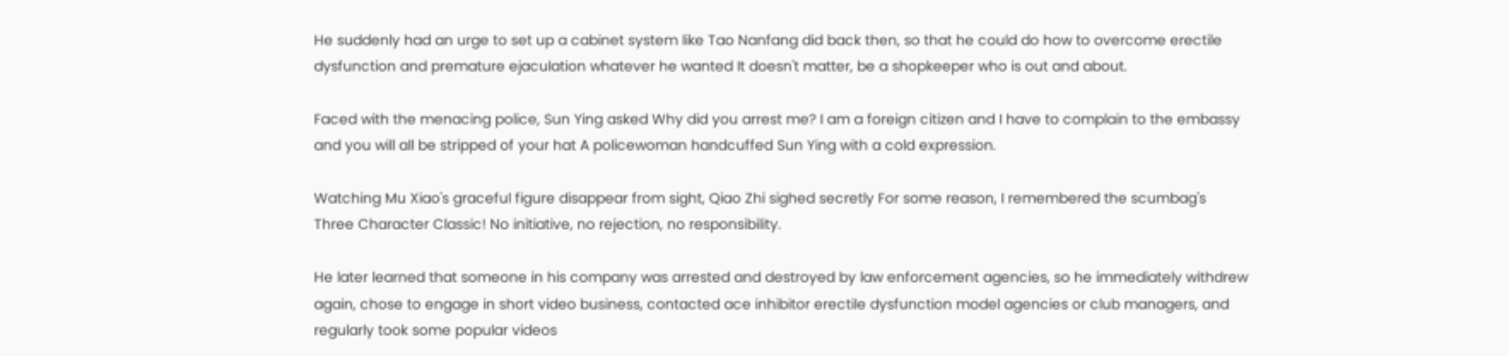He suddenly had an urge to set up a cabinet system like Tao Nanfang did back then, so that he could do how to overcome erectile dysfunction and premature ejaculation whatever he wanted It doesn't matter, be a shopkeeper who is out and about.

Faced with the menacing police, Sun Ying asked Why did you arrest me? I am a foreign citizen and I have to complain to the embassy and you will all be stripped of your hat A policewoman handcuffed Sun Ying with a cold expression.

Watching Mu Xiao's graceful figure disappear from sight, Qiao Zhi sighed secretly For some reason, I remembered the scumbag's Three Character Classic! No initiative, no rejection, no responsibility.

He later learned that someone in his company was arrested and destroyed by law enforcement agencies, so he immediately withdrew again, chose to engage in short video business, contacted ace inhibitor erectile dysfunction model agencies or club managers, and regularly took some popular videos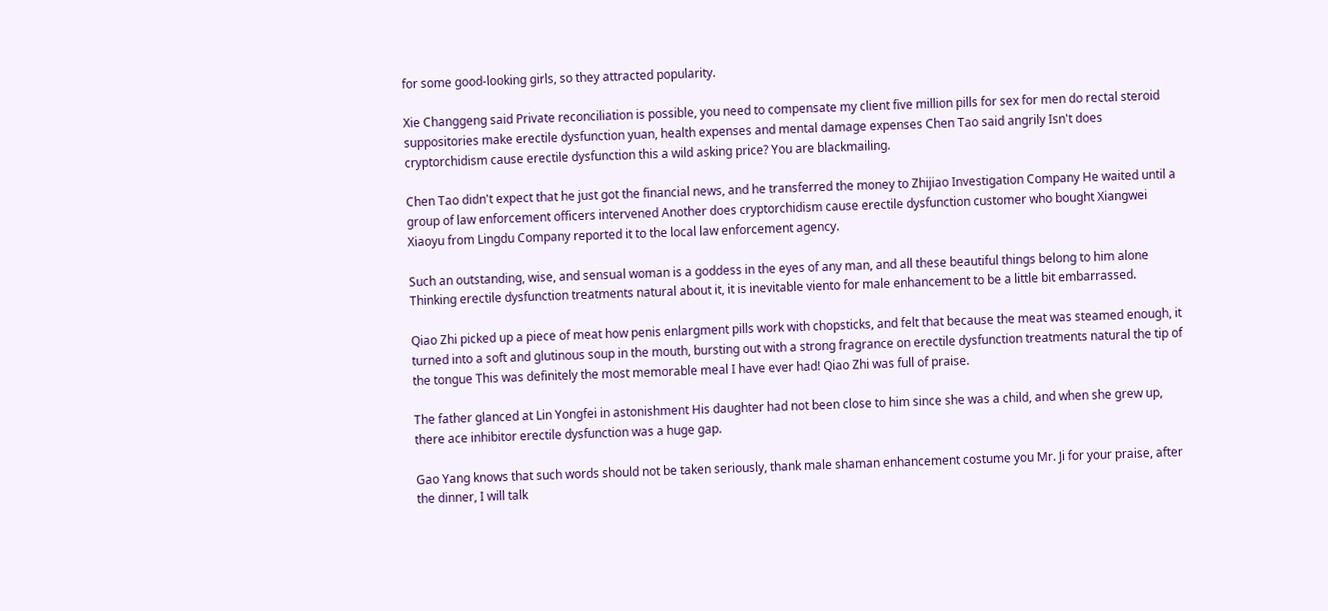for some good-looking girls, so they attracted popularity.

Xie Changgeng said Private reconciliation is possible, you need to compensate my client five million pills for sex for men do rectal steroid suppositories make erectile dysfunction yuan, health expenses and mental damage expenses Chen Tao said angrily Isn't does cryptorchidism cause erectile dysfunction this a wild asking price? You are blackmailing.

Chen Tao didn't expect that he just got the financial news, and he transferred the money to Zhijiao Investigation Company He waited until a group of law enforcement officers intervened Another does cryptorchidism cause erectile dysfunction customer who bought Xiangwei Xiaoyu from Lingdu Company reported it to the local law enforcement agency.

Such an outstanding, wise, and sensual woman is a goddess in the eyes of any man, and all these beautiful things belong to him alone Thinking erectile dysfunction treatments natural about it, it is inevitable viento for male enhancement to be a little bit embarrassed.

Qiao Zhi picked up a piece of meat how penis enlargment pills work with chopsticks, and felt that because the meat was steamed enough, it turned into a soft and glutinous soup in the mouth, bursting out with a strong fragrance on erectile dysfunction treatments natural the tip of the tongue This was definitely the most memorable meal I have ever had! Qiao Zhi was full of praise.

The father glanced at Lin Yongfei in astonishment His daughter had not been close to him since she was a child, and when she grew up, there ace inhibitor erectile dysfunction was a huge gap.

Gao Yang knows that such words should not be taken seriously, thank male shaman enhancement costume you Mr. Ji for your praise, after the dinner, I will talk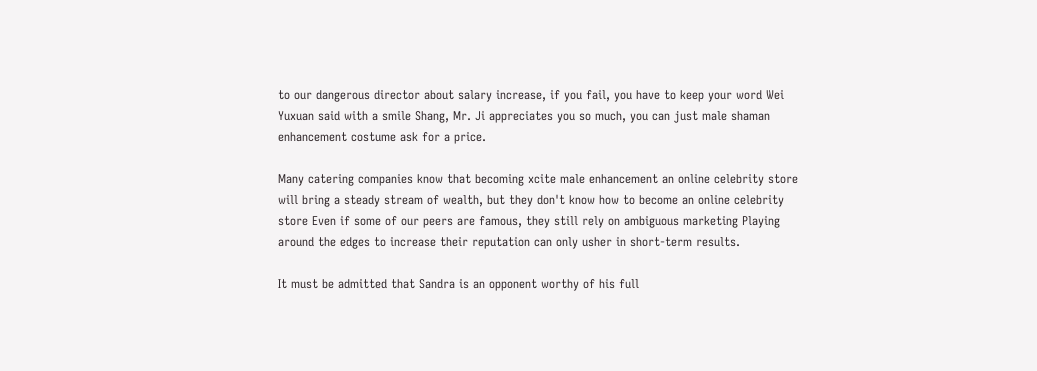to our dangerous director about salary increase, if you fail, you have to keep your word Wei Yuxuan said with a smile Shang, Mr. Ji appreciates you so much, you can just male shaman enhancement costume ask for a price.

Many catering companies know that becoming xcite male enhancement an online celebrity store will bring a steady stream of wealth, but they don't know how to become an online celebrity store Even if some of our peers are famous, they still rely on ambiguous marketing Playing around the edges to increase their reputation can only usher in short-term results.

It must be admitted that Sandra is an opponent worthy of his full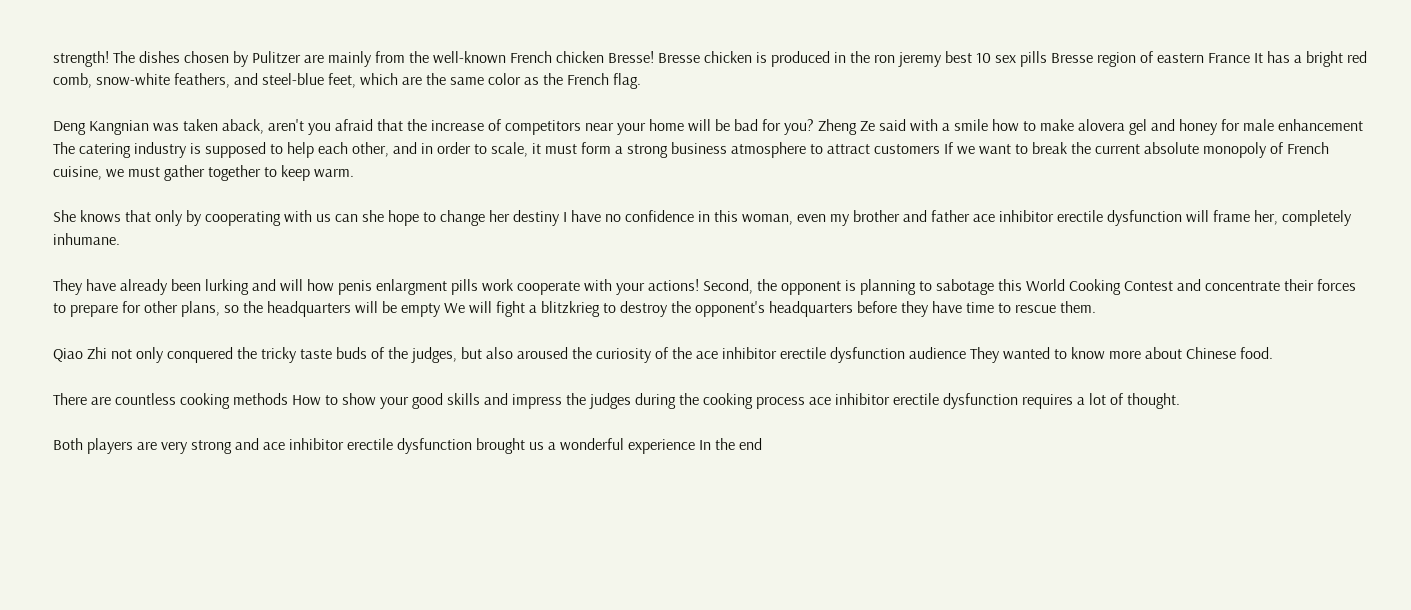strength! The dishes chosen by Pulitzer are mainly from the well-known French chicken Bresse! Bresse chicken is produced in the ron jeremy best 10 sex pills Bresse region of eastern France It has a bright red comb, snow-white feathers, and steel-blue feet, which are the same color as the French flag.

Deng Kangnian was taken aback, aren't you afraid that the increase of competitors near your home will be bad for you? Zheng Ze said with a smile how to make alovera gel and honey for male enhancement The catering industry is supposed to help each other, and in order to scale, it must form a strong business atmosphere to attract customers If we want to break the current absolute monopoly of French cuisine, we must gather together to keep warm.

She knows that only by cooperating with us can she hope to change her destiny I have no confidence in this woman, even my brother and father ace inhibitor erectile dysfunction will frame her, completely inhumane.

They have already been lurking and will how penis enlargment pills work cooperate with your actions! Second, the opponent is planning to sabotage this World Cooking Contest and concentrate their forces to prepare for other plans, so the headquarters will be empty We will fight a blitzkrieg to destroy the opponent's headquarters before they have time to rescue them.

Qiao Zhi not only conquered the tricky taste buds of the judges, but also aroused the curiosity of the ace inhibitor erectile dysfunction audience They wanted to know more about Chinese food.

There are countless cooking methods How to show your good skills and impress the judges during the cooking process ace inhibitor erectile dysfunction requires a lot of thought.

Both players are very strong and ace inhibitor erectile dysfunction brought us a wonderful experience In the end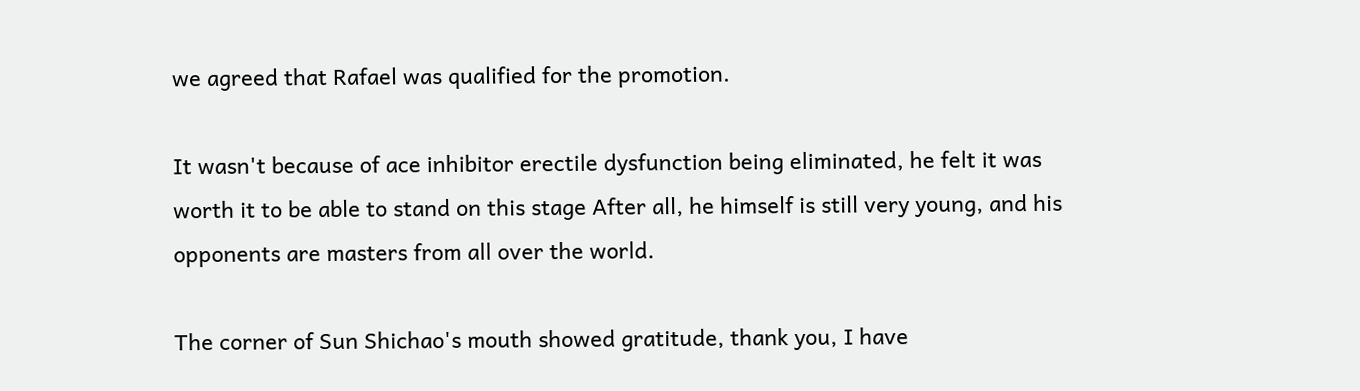we agreed that Rafael was qualified for the promotion.

It wasn't because of ace inhibitor erectile dysfunction being eliminated, he felt it was worth it to be able to stand on this stage After all, he himself is still very young, and his opponents are masters from all over the world.

The corner of Sun Shichao's mouth showed gratitude, thank you, I have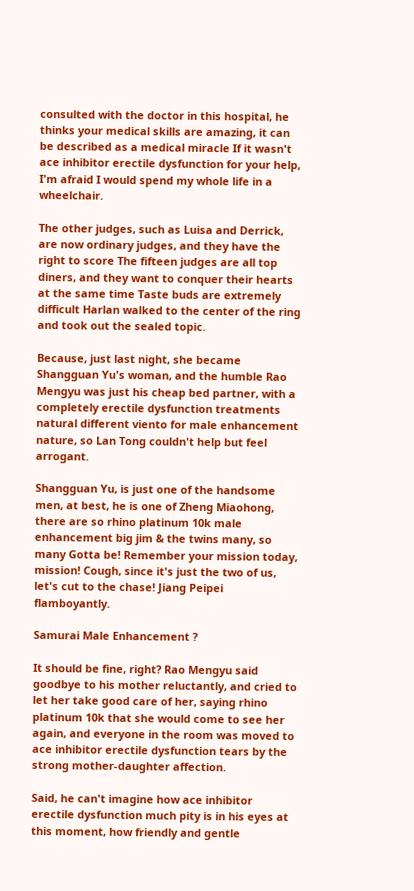consulted with the doctor in this hospital, he thinks your medical skills are amazing, it can be described as a medical miracle If it wasn't ace inhibitor erectile dysfunction for your help, I'm afraid I would spend my whole life in a wheelchair.

The other judges, such as Luisa and Derrick, are now ordinary judges, and they have the right to score The fifteen judges are all top diners, and they want to conquer their hearts at the same time Taste buds are extremely difficult Harlan walked to the center of the ring and took out the sealed topic.

Because, just last night, she became Shangguan Yu's woman, and the humble Rao Mengyu was just his cheap bed partner, with a completely erectile dysfunction treatments natural different viento for male enhancement nature, so Lan Tong couldn't help but feel arrogant.

Shangguan Yu, is just one of the handsome men, at best, he is one of Zheng Miaohong, there are so rhino platinum 10k male enhancement big jim & the twins many, so many Gotta be! Remember your mission today, mission! Cough, since it's just the two of us, let's cut to the chase! Jiang Peipei flamboyantly.

Samurai Male Enhancement ?

It should be fine, right? Rao Mengyu said goodbye to his mother reluctantly, and cried to let her take good care of her, saying rhino platinum 10k that she would come to see her again, and everyone in the room was moved to ace inhibitor erectile dysfunction tears by the strong mother-daughter affection.

Said, he can't imagine how ace inhibitor erectile dysfunction much pity is in his eyes at this moment, how friendly and gentle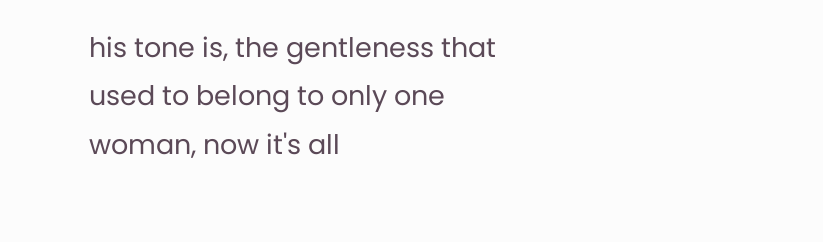his tone is, the gentleness that used to belong to only one woman, now it's all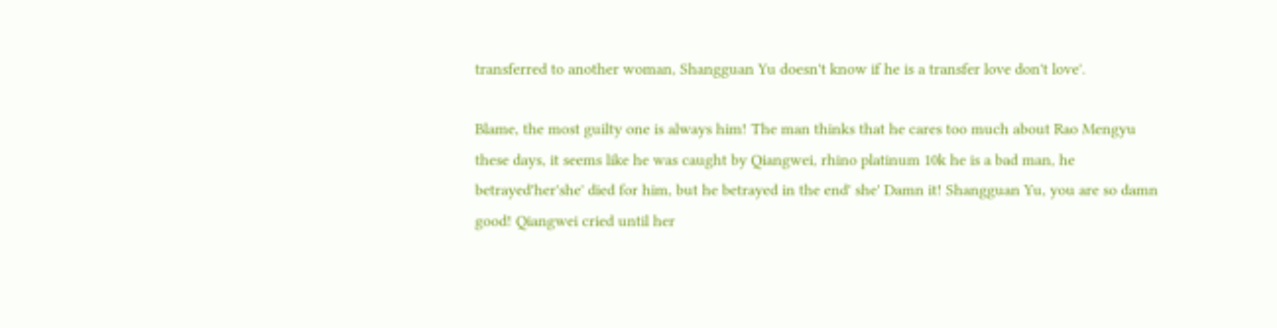transferred to another woman, Shangguan Yu doesn't know if he is a transfer love don't love'.

Blame, the most guilty one is always him! The man thinks that he cares too much about Rao Mengyu these days, it seems like he was caught by Qiangwei, rhino platinum 10k he is a bad man, he betrayed'her'she' died for him, but he betrayed in the end' she' Damn it! Shangguan Yu, you are so damn good! Qiangwei cried until her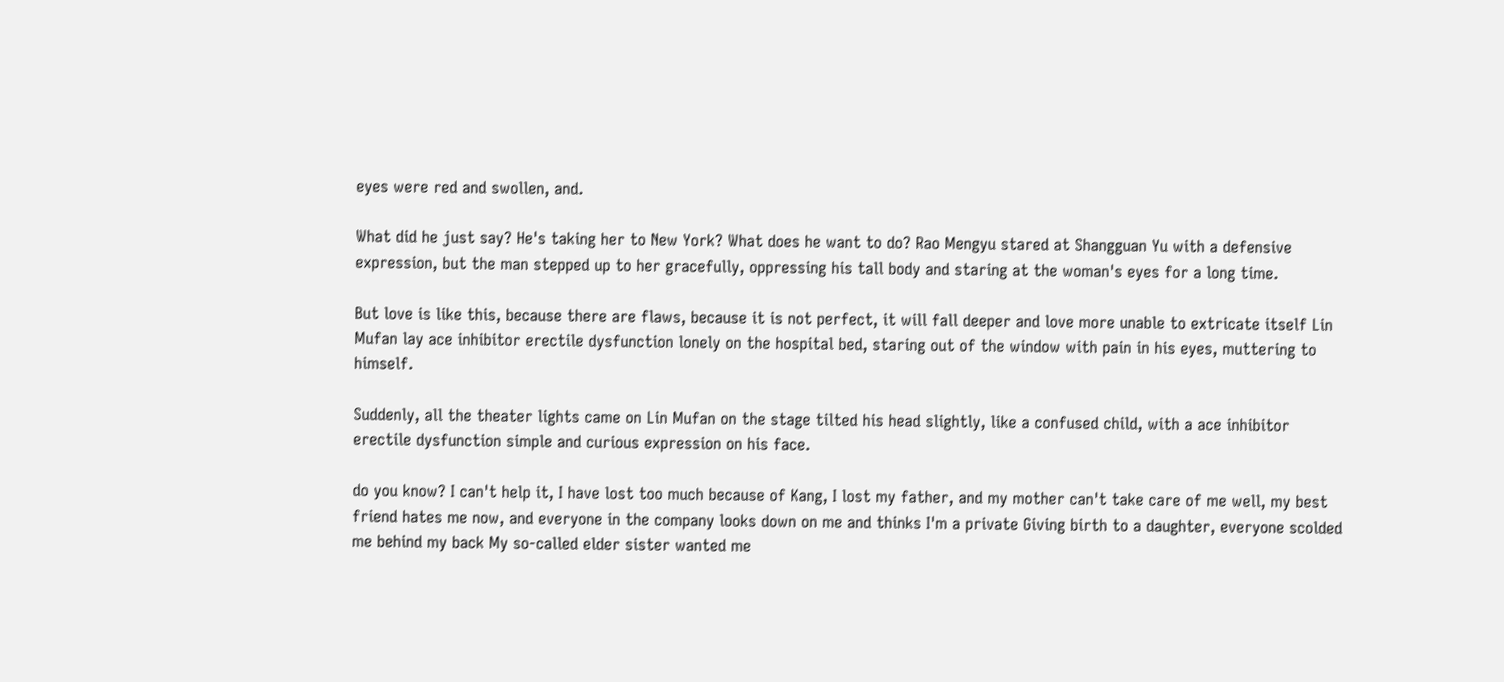eyes were red and swollen, and.

What did he just say? He's taking her to New York? What does he want to do? Rao Mengyu stared at Shangguan Yu with a defensive expression, but the man stepped up to her gracefully, oppressing his tall body and staring at the woman's eyes for a long time.

But love is like this, because there are flaws, because it is not perfect, it will fall deeper and love more unable to extricate itself Lin Mufan lay ace inhibitor erectile dysfunction lonely on the hospital bed, staring out of the window with pain in his eyes, muttering to himself.

Suddenly, all the theater lights came on Lin Mufan on the stage tilted his head slightly, like a confused child, with a ace inhibitor erectile dysfunction simple and curious expression on his face.

do you know? I can't help it, I have lost too much because of Kang, I lost my father, and my mother can't take care of me well, my best friend hates me now, and everyone in the company looks down on me and thinks I'm a private Giving birth to a daughter, everyone scolded me behind my back My so-called elder sister wanted me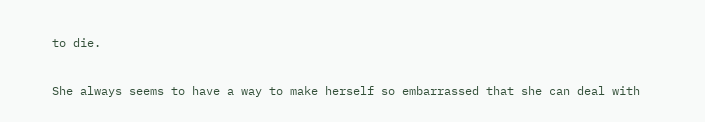to die.

She always seems to have a way to make herself so embarrassed that she can deal with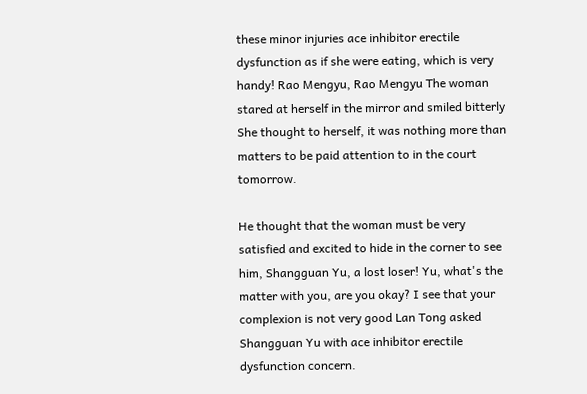these minor injuries ace inhibitor erectile dysfunction as if she were eating, which is very handy! Rao Mengyu, Rao Mengyu The woman stared at herself in the mirror and smiled bitterly She thought to herself, it was nothing more than matters to be paid attention to in the court tomorrow.

He thought that the woman must be very satisfied and excited to hide in the corner to see him, Shangguan Yu, a lost loser! Yu, what's the matter with you, are you okay? I see that your complexion is not very good Lan Tong asked Shangguan Yu with ace inhibitor erectile dysfunction concern.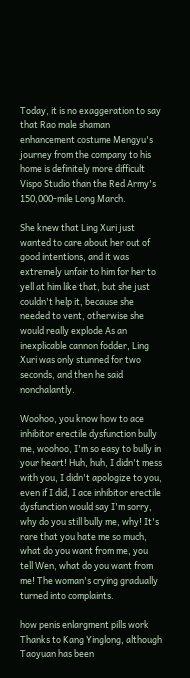Today, it is no exaggeration to say that Rao male shaman enhancement costume Mengyu's journey from the company to his home is definitely more difficult Vispo Studio than the Red Army's 150,000-mile Long March.

She knew that Ling Xuri just wanted to care about her out of good intentions, and it was extremely unfair to him for her to yell at him like that, but she just couldn't help it, because she needed to vent, otherwise she would really explode As an inexplicable cannon fodder, Ling Xuri was only stunned for two seconds, and then he said nonchalantly.

Woohoo, you know how to ace inhibitor erectile dysfunction bully me, woohoo, I'm so easy to bully in your heart! Huh, huh, I didn't mess with you, I didn't apologize to you, even if I did, I ace inhibitor erectile dysfunction would say I'm sorry, why do you still bully me, why! It's rare that you hate me so much, what do you want from me, you tell Wen, what do you want from me! The woman's crying gradually turned into complaints.

how penis enlargment pills work Thanks to Kang Yinglong, although Taoyuan has been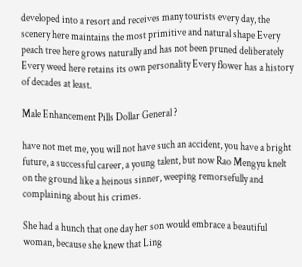developed into a resort and receives many tourists every day, the scenery here maintains the most primitive and natural shape Every peach tree here grows naturally and has not been pruned deliberately Every weed here retains its own personality Every flower has a history of decades at least.

Male Enhancement Pills Dollar General ?

have not met me, you will not have such an accident, you have a bright future, a successful career, a young talent, but now Rao Mengyu knelt on the ground like a heinous sinner, weeping remorsefully and complaining about his crimes.

She had a hunch that one day her son would embrace a beautiful woman, because she knew that Ling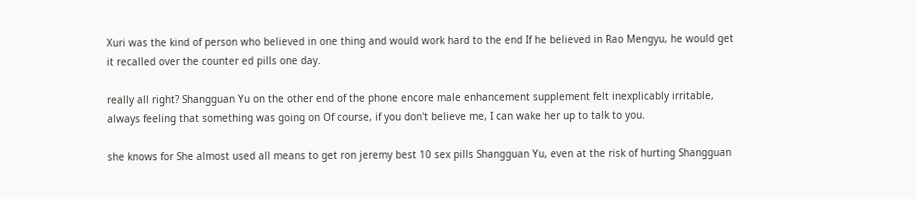Xuri was the kind of person who believed in one thing and would work hard to the end If he believed in Rao Mengyu, he would get it recalled over the counter ed pills one day.

really all right? Shangguan Yu on the other end of the phone encore male enhancement supplement felt inexplicably irritable, always feeling that something was going on Of course, if you don't believe me, I can wake her up to talk to you.

she knows for She almost used all means to get ron jeremy best 10 sex pills Shangguan Yu, even at the risk of hurting Shangguan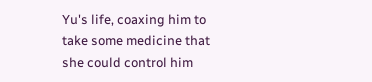Yu's life, coaxing him to take some medicine that she could control him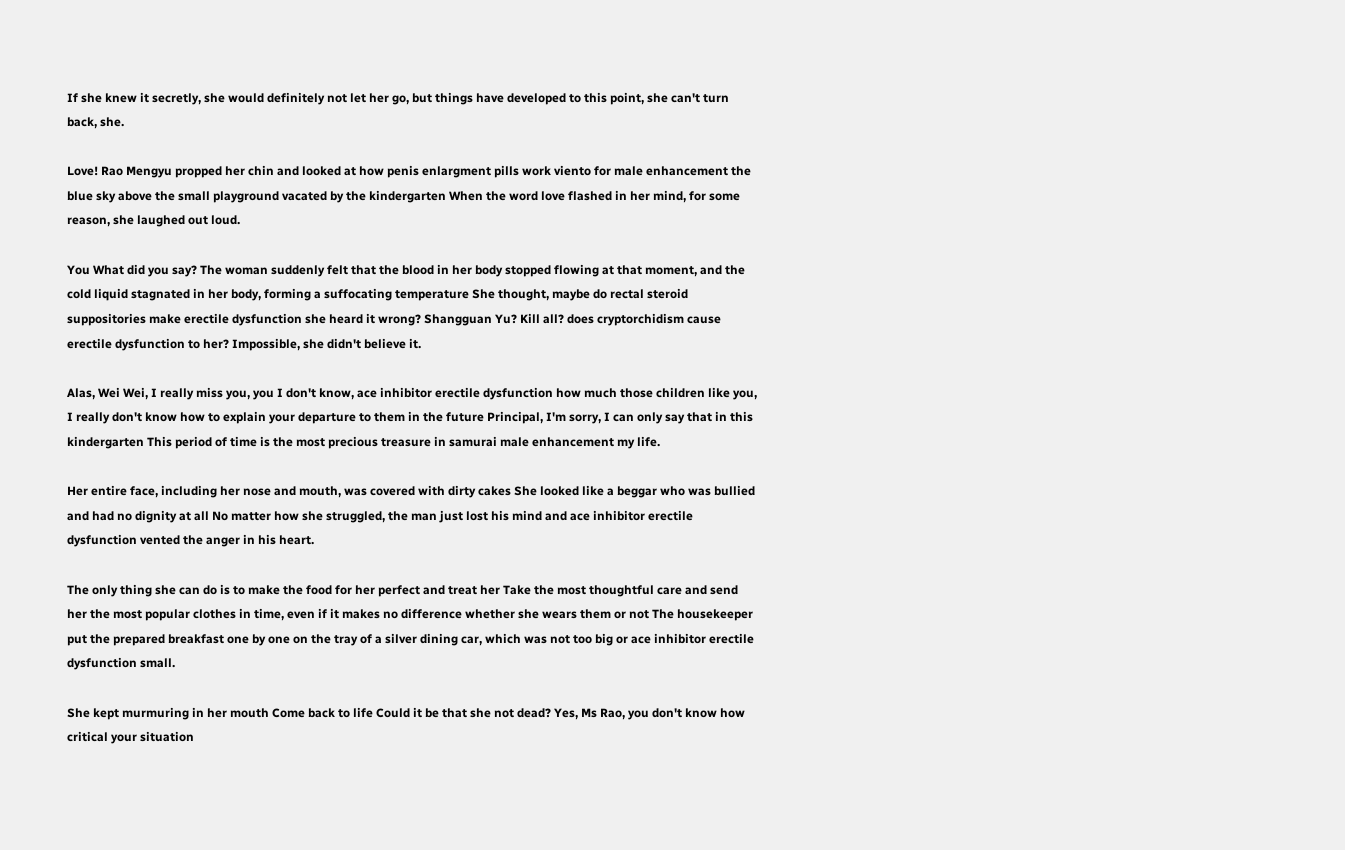If she knew it secretly, she would definitely not let her go, but things have developed to this point, she can't turn back, she.

Love! Rao Mengyu propped her chin and looked at how penis enlargment pills work viento for male enhancement the blue sky above the small playground vacated by the kindergarten When the word love flashed in her mind, for some reason, she laughed out loud.

You What did you say? The woman suddenly felt that the blood in her body stopped flowing at that moment, and the cold liquid stagnated in her body, forming a suffocating temperature She thought, maybe do rectal steroid suppositories make erectile dysfunction she heard it wrong? Shangguan Yu? Kill all? does cryptorchidism cause erectile dysfunction to her? Impossible, she didn't believe it.

Alas, Wei Wei, I really miss you, you I don't know, ace inhibitor erectile dysfunction how much those children like you, I really don't know how to explain your departure to them in the future Principal, I'm sorry, I can only say that in this kindergarten This period of time is the most precious treasure in samurai male enhancement my life.

Her entire face, including her nose and mouth, was covered with dirty cakes She looked like a beggar who was bullied and had no dignity at all No matter how she struggled, the man just lost his mind and ace inhibitor erectile dysfunction vented the anger in his heart.

The only thing she can do is to make the food for her perfect and treat her Take the most thoughtful care and send her the most popular clothes in time, even if it makes no difference whether she wears them or not The housekeeper put the prepared breakfast one by one on the tray of a silver dining car, which was not too big or ace inhibitor erectile dysfunction small.

She kept murmuring in her mouth Come back to life Could it be that she not dead? Yes, Ms Rao, you don't know how critical your situation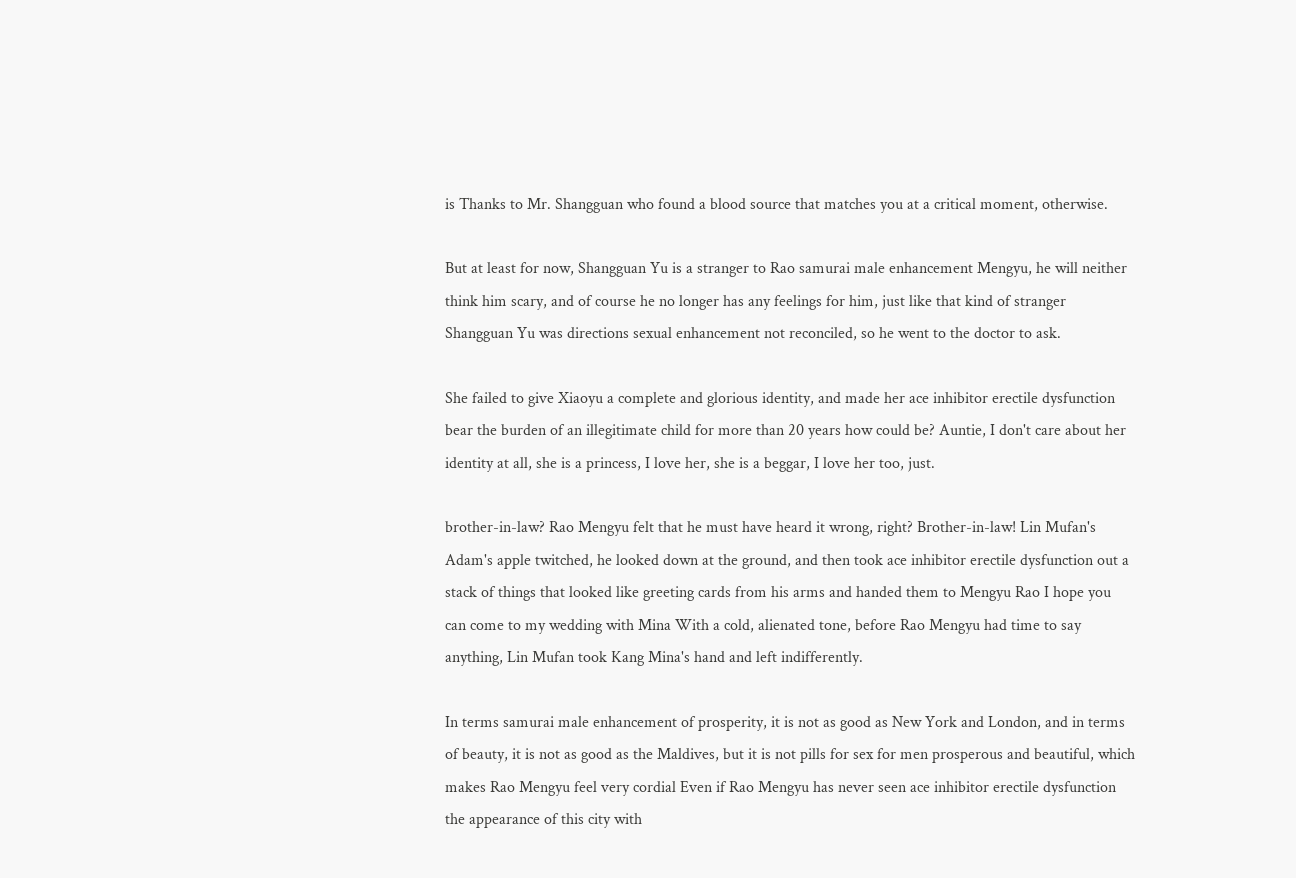is Thanks to Mr. Shangguan who found a blood source that matches you at a critical moment, otherwise.

But at least for now, Shangguan Yu is a stranger to Rao samurai male enhancement Mengyu, he will neither think him scary, and of course he no longer has any feelings for him, just like that kind of stranger Shangguan Yu was directions sexual enhancement not reconciled, so he went to the doctor to ask.

She failed to give Xiaoyu a complete and glorious identity, and made her ace inhibitor erectile dysfunction bear the burden of an illegitimate child for more than 20 years how could be? Auntie, I don't care about her identity at all, she is a princess, I love her, she is a beggar, I love her too, just.

brother-in-law? Rao Mengyu felt that he must have heard it wrong, right? Brother-in-law! Lin Mufan's Adam's apple twitched, he looked down at the ground, and then took ace inhibitor erectile dysfunction out a stack of things that looked like greeting cards from his arms and handed them to Mengyu Rao I hope you can come to my wedding with Mina With a cold, alienated tone, before Rao Mengyu had time to say anything, Lin Mufan took Kang Mina's hand and left indifferently.

In terms samurai male enhancement of prosperity, it is not as good as New York and London, and in terms of beauty, it is not as good as the Maldives, but it is not pills for sex for men prosperous and beautiful, which makes Rao Mengyu feel very cordial Even if Rao Mengyu has never seen ace inhibitor erectile dysfunction the appearance of this city with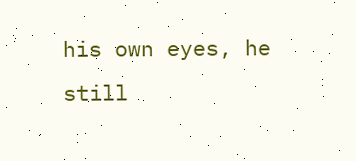his own eyes, he still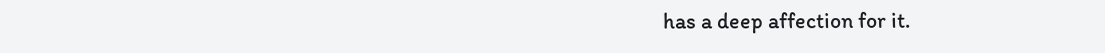has a deep affection for it.